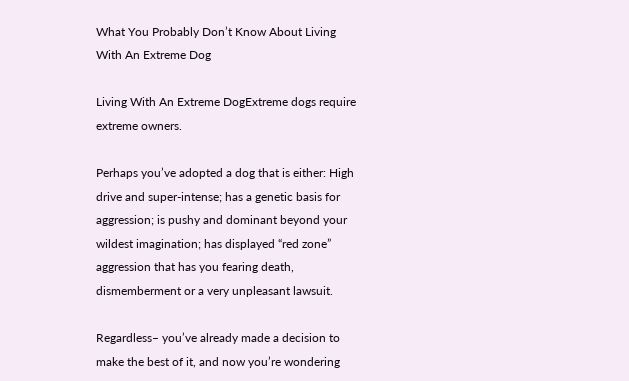What You Probably Don’t Know About Living With An Extreme Dog

Living With An Extreme DogExtreme dogs require extreme owners.

Perhaps you’ve adopted a dog that is either: High drive and super-intense; has a genetic basis for aggression; is pushy and dominant beyond your wildest imagination; has displayed “red zone” aggression that has you fearing death, dismemberment or a very unpleasant lawsuit.

Regardless– you’ve already made a decision to make the best of it, and now you’re wondering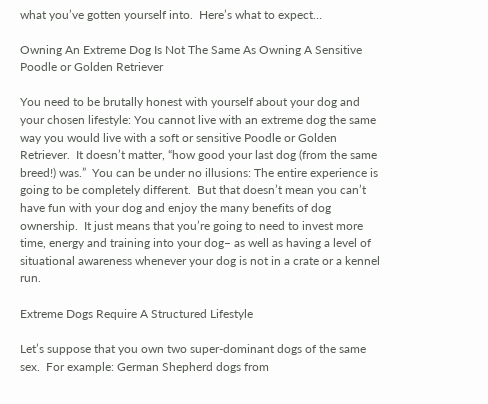what you’ve gotten yourself into.  Here’s what to expect…

Owning An Extreme Dog Is Not The Same As Owning A Sensitive Poodle or Golden Retriever

You need to be brutally honest with yourself about your dog and your chosen lifestyle: You cannot live with an extreme dog the same way you would live with a soft or sensitive Poodle or Golden Retriever.  It doesn’t matter, “how good your last dog (from the same breed!) was.”  You can be under no illusions: The entire experience is going to be completely different.  But that doesn’t mean you can’t have fun with your dog and enjoy the many benefits of dog ownership.  It just means that you’re going to need to invest more time, energy and training into your dog– as well as having a level of situational awareness whenever your dog is not in a crate or a kennel run.

Extreme Dogs Require A Structured Lifestyle

Let’s suppose that you own two super-dominant dogs of the same sex.  For example: German Shepherd dogs from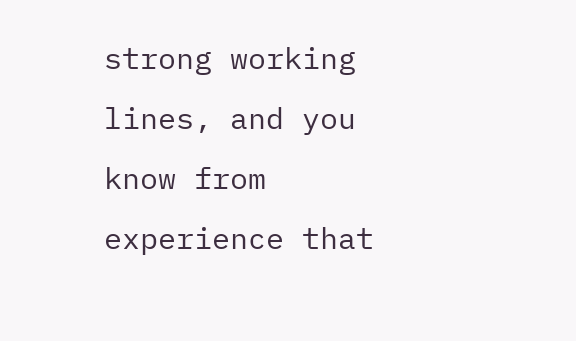strong working lines, and you know from experience that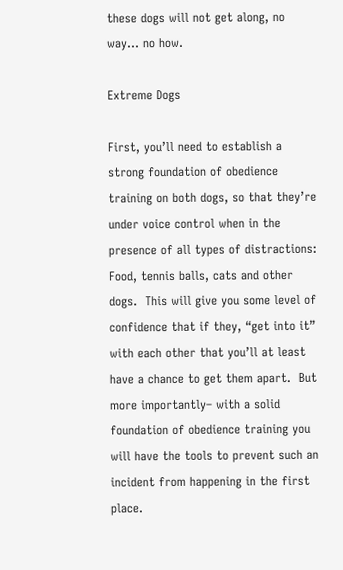these dogs will not get along, no way… no how.

Extreme Dogs

First, you’ll need to establish a strong foundation of obedience training on both dogs, so that they’re under voice control when in the presence of all types of distractions: Food, tennis balls, cats and other dogs.  This will give you some level of confidence that if they, “get into it” with each other that you’ll at least have a chance to get them apart.  But more importantly– with a solid foundation of obedience training you will have the tools to prevent such an incident from happening in the first place.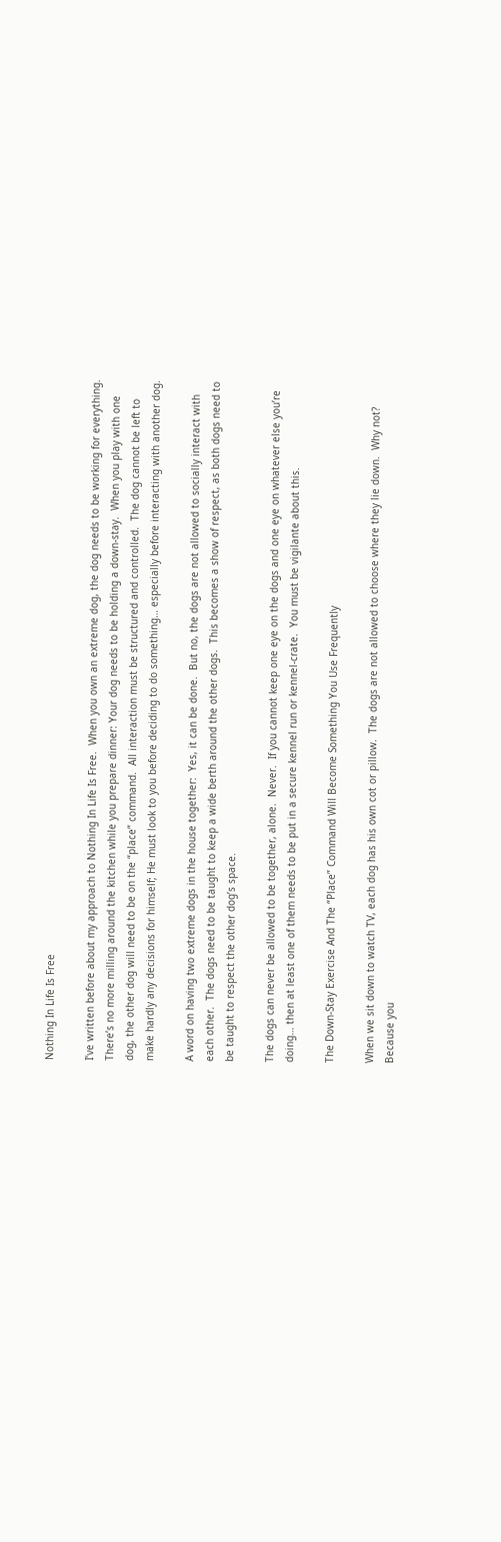Nothing In Life Is Free

I’ve written before about my approach to Nothing In Life Is Free.  When you own an extreme dog, the dog needs to be working for everything.  There’s no more milling around the kitchen while you prepare dinner: Your dog needs to be holding a down-stay.  When you play with one dog, the other dog will need to be on the “place” command.  All interaction must be structured and controlled.  The dog cannot be left to make hardly any decisions for himself; He must look to you before deciding to do something… especially before interacting with another dog.

A word on having two extreme dogs in the house together:  Yes, it can be done.  But no, the dogs are not allowed to socially interact with each other.  The dogs need to be taught to keep a wide berth around the other dogs.  This becomes a show of respect, as both dogs need to be taught to respect the other dog’s space.

The dogs can never be allowed to be together, alone.  Never.  If you cannot keep one eye on the dogs and one eye on whatever else you’re doing… then at least one of them needs to be put in a secure kennel run or kennel-crate.  You must be vigilante about this.

The Down-Stay Exercise And The “Place” Command Will Become Something You Use Frequently

When we sit down to watch TV, each dog has his own cot or pillow.  The dogs are not allowed to choose where they lie down.  Why not? Because you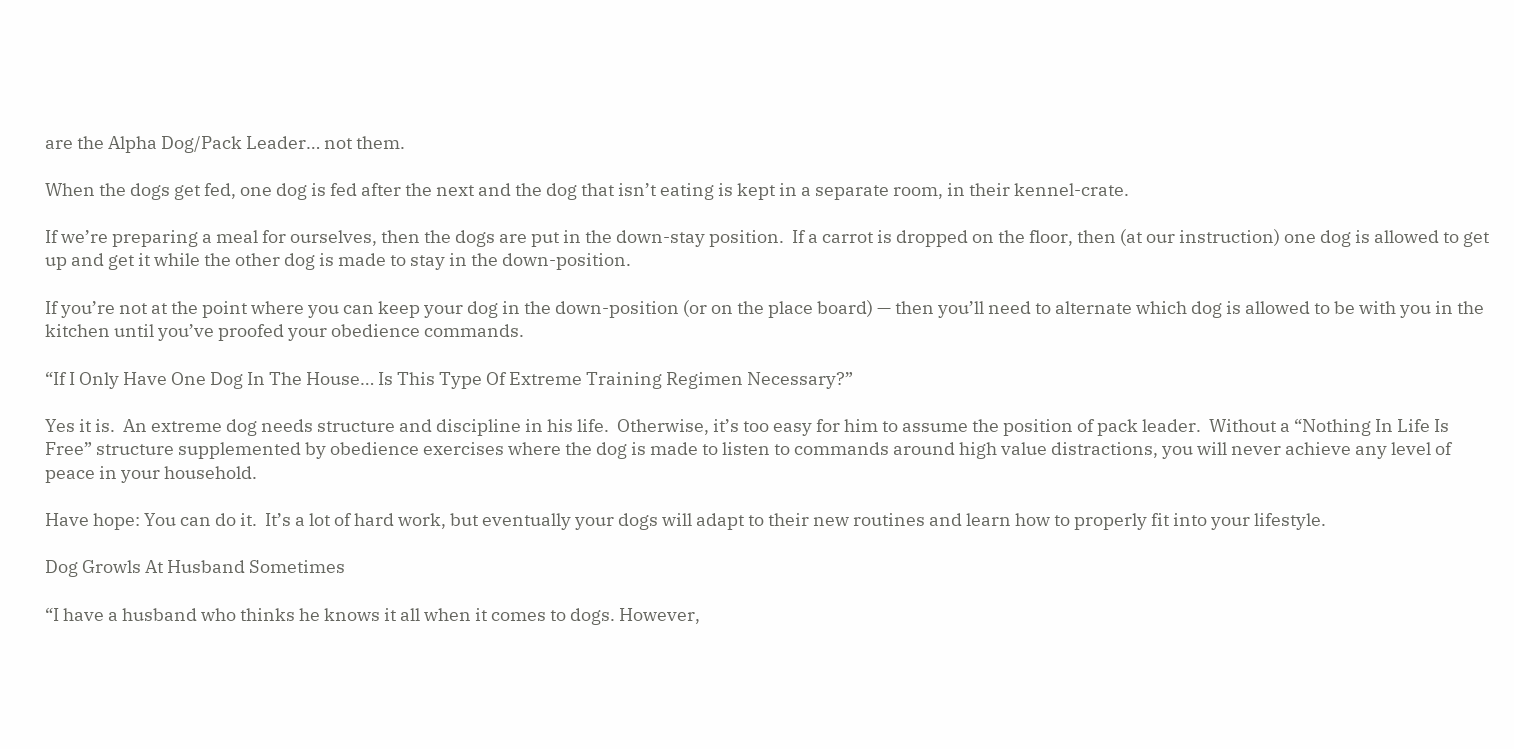are the Alpha Dog/Pack Leader… not them.

When the dogs get fed, one dog is fed after the next and the dog that isn’t eating is kept in a separate room, in their kennel-crate.

If we’re preparing a meal for ourselves, then the dogs are put in the down-stay position.  If a carrot is dropped on the floor, then (at our instruction) one dog is allowed to get up and get it while the other dog is made to stay in the down-position.

If you’re not at the point where you can keep your dog in the down-position (or on the place board) — then you’ll need to alternate which dog is allowed to be with you in the kitchen until you’ve proofed your obedience commands.

“If I Only Have One Dog In The House… Is This Type Of Extreme Training Regimen Necessary?”

Yes it is.  An extreme dog needs structure and discipline in his life.  Otherwise, it’s too easy for him to assume the position of pack leader.  Without a “Nothing In Life Is Free” structure supplemented by obedience exercises where the dog is made to listen to commands around high value distractions, you will never achieve any level of peace in your household.

Have hope: You can do it.  It’s a lot of hard work, but eventually your dogs will adapt to their new routines and learn how to properly fit into your lifestyle.

Dog Growls At Husband Sometimes

“I have a husband who thinks he knows it all when it comes to dogs. However,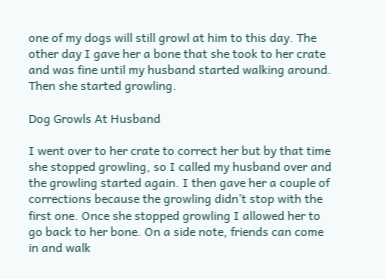one of my dogs will still growl at him to this day. The other day I gave her a bone that she took to her crate and was fine until my husband started walking around. Then she started growling.

Dog Growls At Husband

I went over to her crate to correct her but by that time she stopped growling, so I called my husband over and the growling started again. I then gave her a couple of corrections because the growling didn’t stop with the first one. Once she stopped growling I allowed her to go back to her bone. On a side note, friends can come in and walk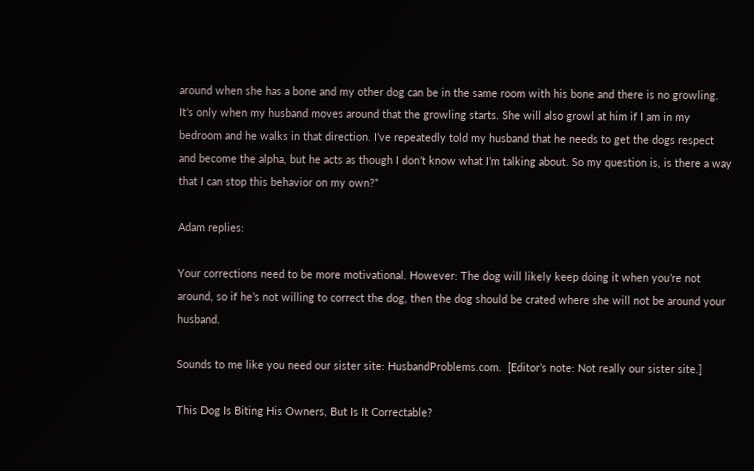around when she has a bone and my other dog can be in the same room with his bone and there is no growling. It’s only when my husband moves around that the growling starts. She will also growl at him if I am in my bedroom and he walks in that direction. I’ve repeatedly told my husband that he needs to get the dogs respect and become the alpha, but he acts as though I don’t know what I’m talking about. So my question is, is there a way that I can stop this behavior on my own?”

Adam replies:

Your corrections need to be more motivational. However: The dog will likely keep doing it when you’re not around, so if he’s not willing to correct the dog, then the dog should be crated where she will not be around your husband.

Sounds to me like you need our sister site: HusbandProblems.com.  [Editor’s note: Not really our sister site.]

This Dog Is Biting His Owners, But Is It Correctable?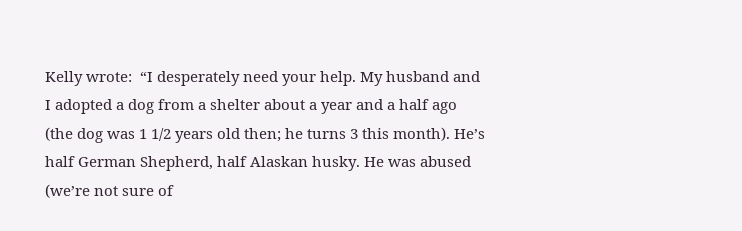Kelly wrote:  “I desperately need your help. My husband and I adopted a dog from a shelter about a year and a half ago (the dog was 1 1/2 years old then; he turns 3 this month). He’s half German Shepherd, half Alaskan husky. He was abused (we’re not sure of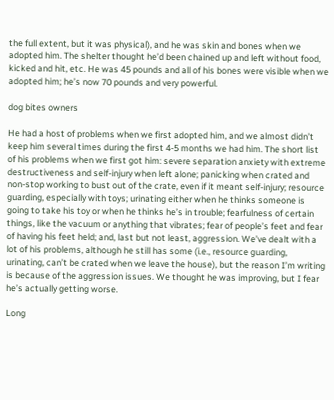the full extent, but it was physical), and he was skin and bones when we adopted him. The shelter thought he’d been chained up and left without food, kicked and hit, etc. He was 45 pounds and all of his bones were visible when we adopted him; he’s now 70 pounds and very powerful.

dog bites owners

He had a host of problems when we first adopted him, and we almost didn’t keep him several times during the first 4-5 months we had him. The short list of his problems when we first got him: severe separation anxiety with extreme destructiveness and self-injury when left alone; panicking when crated and non-stop working to bust out of the crate, even if it meant self-injury; resource guarding, especially with toys; urinating either when he thinks someone is going to take his toy or when he thinks he’s in trouble; fearfulness of certain things, like the vacuum or anything that vibrates; fear of people’s feet and fear of having his feet held; and, last but not least, aggression. We’ve dealt with a lot of his problems, although he still has some (i.e., resource guarding, urinating, can’t be crated when we leave the house), but the reason I’m writing is because of the aggression issues. We thought he was improving, but I fear he’s actually getting worse.

Long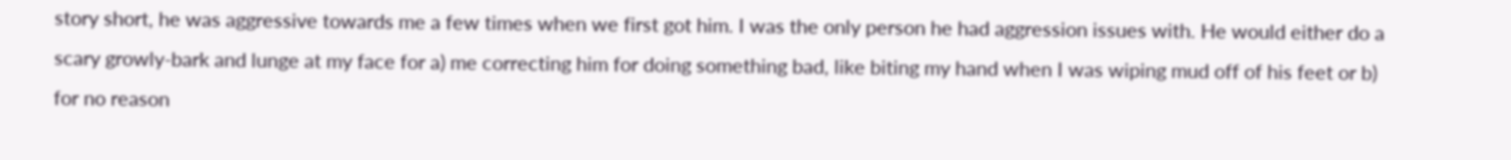story short, he was aggressive towards me a few times when we first got him. I was the only person he had aggression issues with. He would either do a scary growly-bark and lunge at my face for a) me correcting him for doing something bad, like biting my hand when I was wiping mud off of his feet or b) for no reason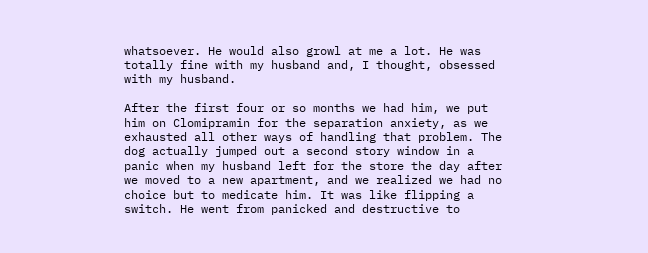whatsoever. He would also growl at me a lot. He was totally fine with my husband and, I thought, obsessed with my husband.

After the first four or so months we had him, we put him on Clomipramin for the separation anxiety, as we exhausted all other ways of handling that problem. The dog actually jumped out a second story window in a panic when my husband left for the store the day after we moved to a new apartment, and we realized we had no choice but to medicate him. It was like flipping a switch. He went from panicked and destructive to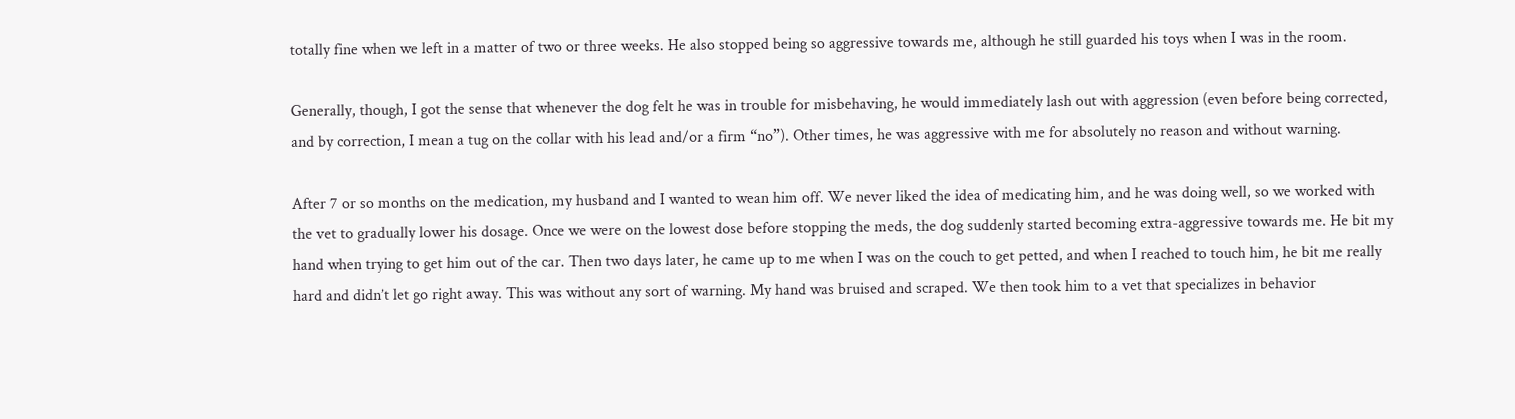totally fine when we left in a matter of two or three weeks. He also stopped being so aggressive towards me, although he still guarded his toys when I was in the room.

Generally, though, I got the sense that whenever the dog felt he was in trouble for misbehaving, he would immediately lash out with aggression (even before being corrected, and by correction, I mean a tug on the collar with his lead and/or a firm “no”). Other times, he was aggressive with me for absolutely no reason and without warning.

After 7 or so months on the medication, my husband and I wanted to wean him off. We never liked the idea of medicating him, and he was doing well, so we worked with the vet to gradually lower his dosage. Once we were on the lowest dose before stopping the meds, the dog suddenly started becoming extra-aggressive towards me. He bit my hand when trying to get him out of the car. Then two days later, he came up to me when I was on the couch to get petted, and when I reached to touch him, he bit me really hard and didn’t let go right away. This was without any sort of warning. My hand was bruised and scraped. We then took him to a vet that specializes in behavior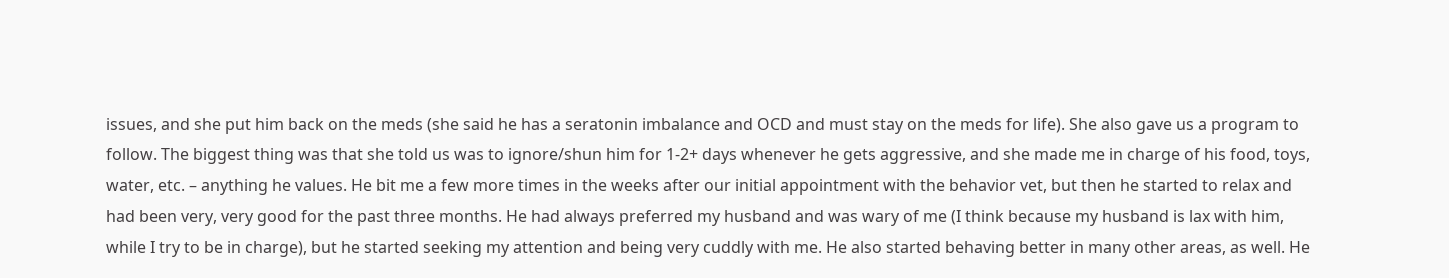issues, and she put him back on the meds (she said he has a seratonin imbalance and OCD and must stay on the meds for life). She also gave us a program to follow. The biggest thing was that she told us was to ignore/shun him for 1-2+ days whenever he gets aggressive, and she made me in charge of his food, toys, water, etc. – anything he values. He bit me a few more times in the weeks after our initial appointment with the behavior vet, but then he started to relax and had been very, very good for the past three months. He had always preferred my husband and was wary of me (I think because my husband is lax with him, while I try to be in charge), but he started seeking my attention and being very cuddly with me. He also started behaving better in many other areas, as well. He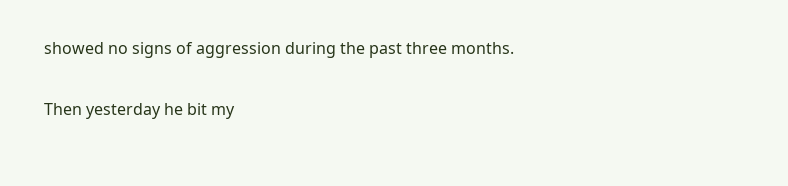showed no signs of aggression during the past three months.

Then yesterday he bit my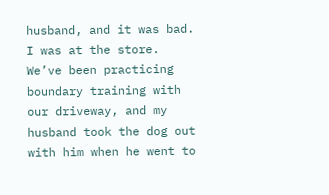husband, and it was bad. I was at the store. We’ve been practicing boundary training with our driveway, and my husband took the dog out with him when he went to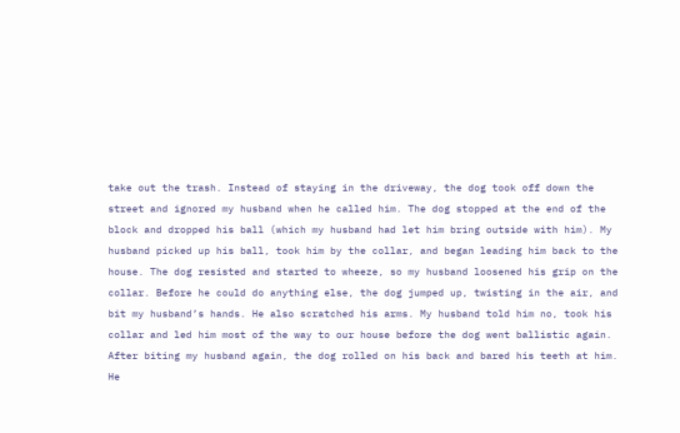take out the trash. Instead of staying in the driveway, the dog took off down the street and ignored my husband when he called him. The dog stopped at the end of the block and dropped his ball (which my husband had let him bring outside with him). My husband picked up his ball, took him by the collar, and began leading him back to the house. The dog resisted and started to wheeze, so my husband loosened his grip on the collar. Before he could do anything else, the dog jumped up, twisting in the air, and bit my husband’s hands. He also scratched his arms. My husband told him no, took his collar and led him most of the way to our house before the dog went ballistic again. After biting my husband again, the dog rolled on his back and bared his teeth at him. He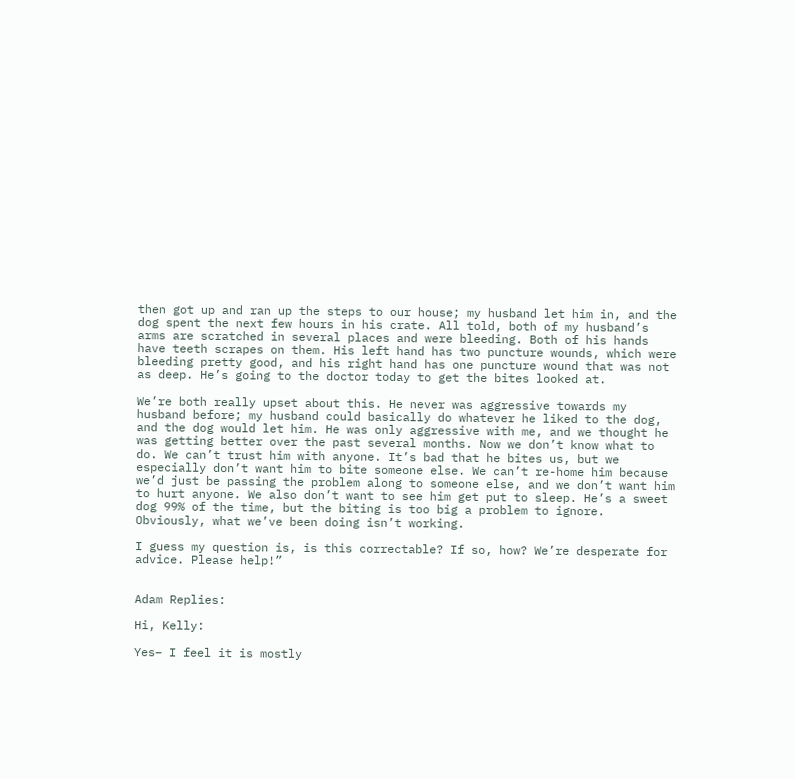then got up and ran up the steps to our house; my husband let him in, and the dog spent the next few hours in his crate. All told, both of my husband’s arms are scratched in several places and were bleeding. Both of his hands have teeth scrapes on them. His left hand has two puncture wounds, which were bleeding pretty good, and his right hand has one puncture wound that was not as deep. He’s going to the doctor today to get the bites looked at.

We’re both really upset about this. He never was aggressive towards my husband before; my husband could basically do whatever he liked to the dog, and the dog would let him. He was only aggressive with me, and we thought he was getting better over the past several months. Now we don’t know what to do. We can’t trust him with anyone. It’s bad that he bites us, but we especially don’t want him to bite someone else. We can’t re-home him because we’d just be passing the problem along to someone else, and we don’t want him to hurt anyone. We also don’t want to see him get put to sleep. He’s a sweet dog 99% of the time, but the biting is too big a problem to ignore. Obviously, what we’ve been doing isn’t working.

I guess my question is, is this correctable? If so, how? We’re desperate for advice. Please help!”


Adam Replies:

Hi, Kelly:

Yes– I feel it is mostly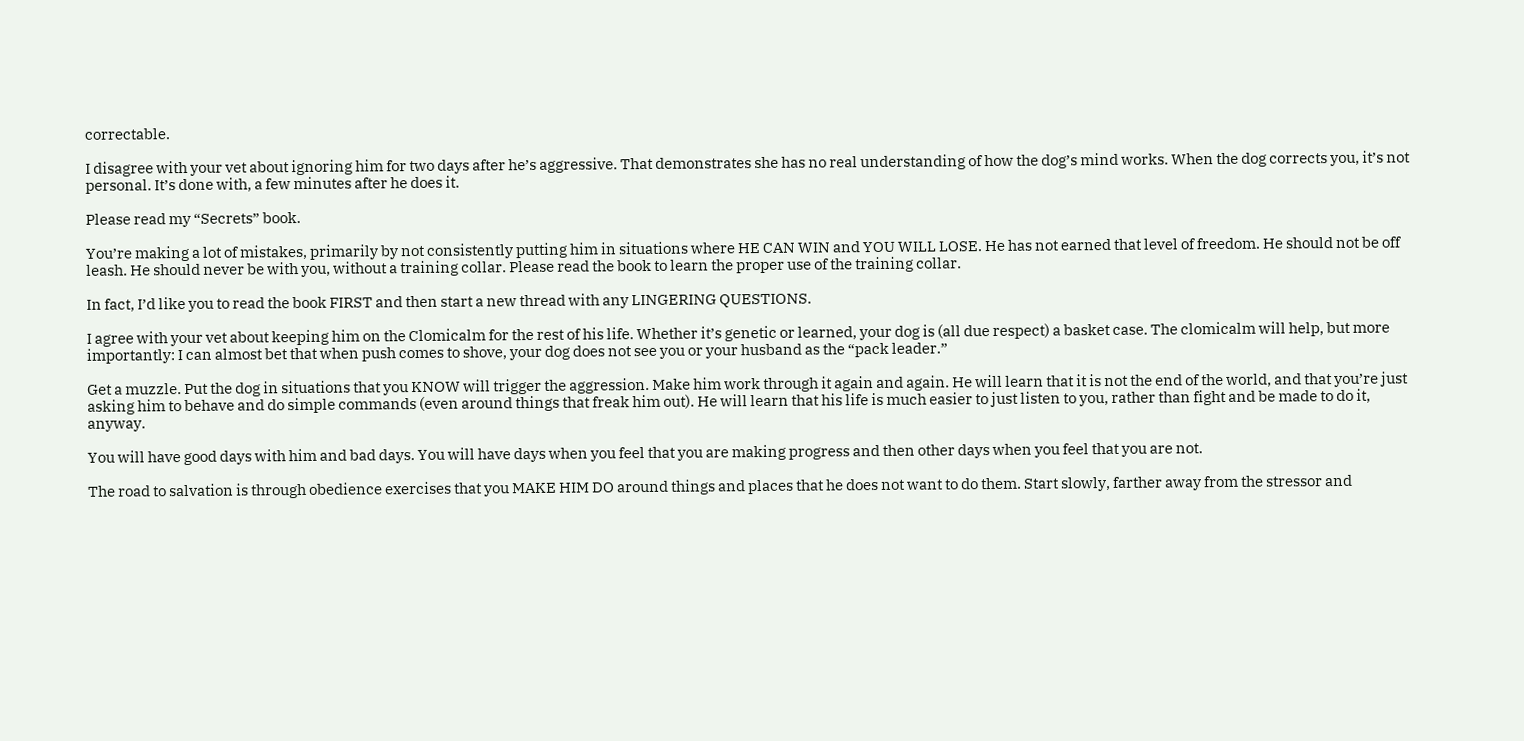correctable.

I disagree with your vet about ignoring him for two days after he’s aggressive. That demonstrates she has no real understanding of how the dog’s mind works. When the dog corrects you, it’s not personal. It’s done with, a few minutes after he does it.

Please read my “Secrets” book.

You’re making a lot of mistakes, primarily by not consistently putting him in situations where HE CAN WIN and YOU WILL LOSE. He has not earned that level of freedom. He should not be off leash. He should never be with you, without a training collar. Please read the book to learn the proper use of the training collar.

In fact, I’d like you to read the book FIRST and then start a new thread with any LINGERING QUESTIONS.

I agree with your vet about keeping him on the Clomicalm for the rest of his life. Whether it’s genetic or learned, your dog is (all due respect) a basket case. The clomicalm will help, but more importantly: I can almost bet that when push comes to shove, your dog does not see you or your husband as the “pack leader.”

Get a muzzle. Put the dog in situations that you KNOW will trigger the aggression. Make him work through it again and again. He will learn that it is not the end of the world, and that you’re just asking him to behave and do simple commands (even around things that freak him out). He will learn that his life is much easier to just listen to you, rather than fight and be made to do it, anyway.

You will have good days with him and bad days. You will have days when you feel that you are making progress and then other days when you feel that you are not.

The road to salvation is through obedience exercises that you MAKE HIM DO around things and places that he does not want to do them. Start slowly, farther away from the stressor and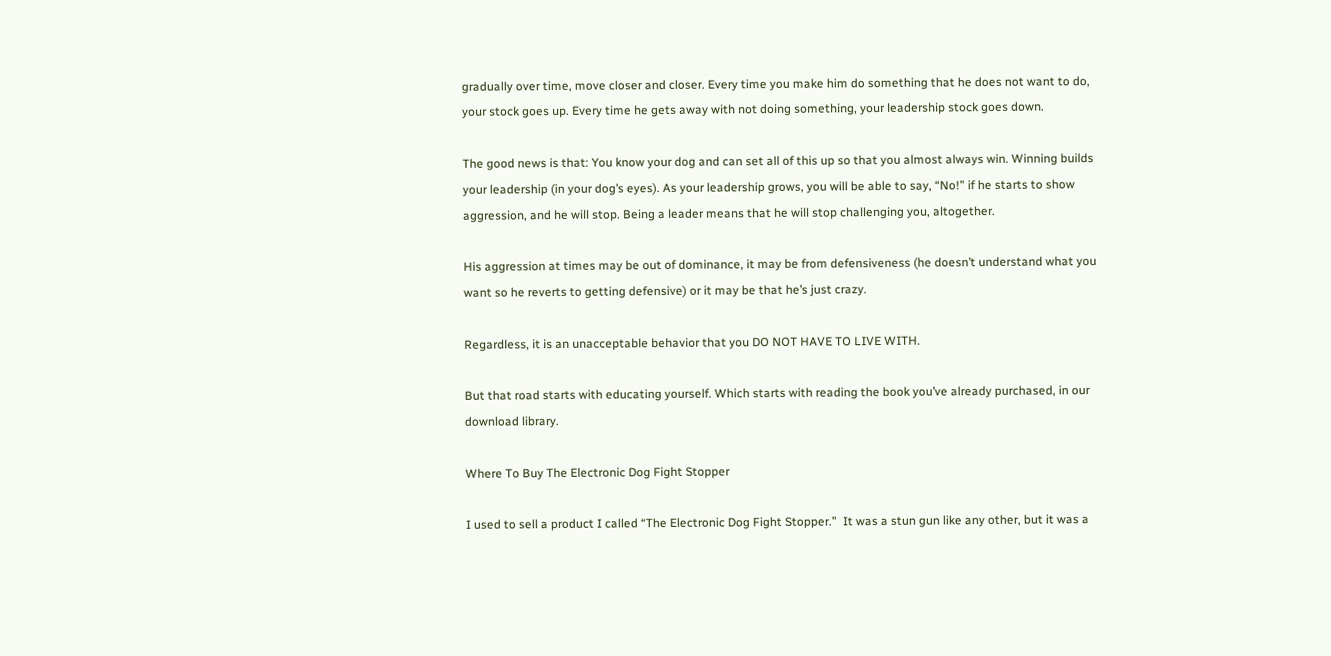gradually over time, move closer and closer. Every time you make him do something that he does not want to do, your stock goes up. Every time he gets away with not doing something, your leadership stock goes down.

The good news is that: You know your dog and can set all of this up so that you almost always win. Winning builds your leadership (in your dog’s eyes). As your leadership grows, you will be able to say, “No!” if he starts to show aggression, and he will stop. Being a leader means that he will stop challenging you, altogether.

His aggression at times may be out of dominance, it may be from defensiveness (he doesn’t understand what you want so he reverts to getting defensive) or it may be that he’s just crazy.

Regardless, it is an unacceptable behavior that you DO NOT HAVE TO LIVE WITH.

But that road starts with educating yourself. Which starts with reading the book you’ve already purchased, in our download library.

Where To Buy The Electronic Dog Fight Stopper

I used to sell a product I called “The Electronic Dog Fight Stopper.”  It was a stun gun like any other, but it was a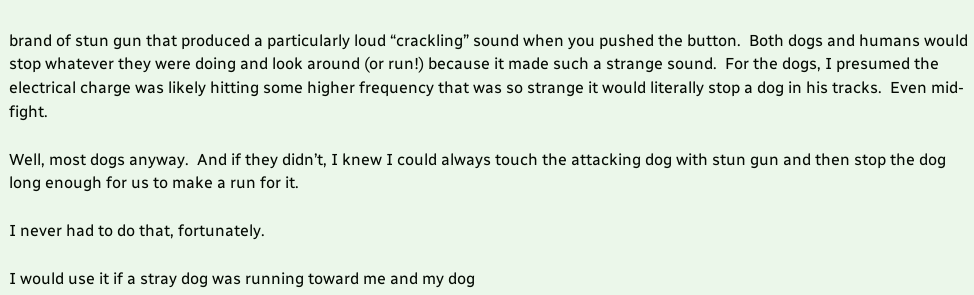brand of stun gun that produced a particularly loud “crackling” sound when you pushed the button.  Both dogs and humans would stop whatever they were doing and look around (or run!) because it made such a strange sound.  For the dogs, I presumed the electrical charge was likely hitting some higher frequency that was so strange it would literally stop a dog in his tracks.  Even mid-fight.

Well, most dogs anyway.  And if they didn’t, I knew I could always touch the attacking dog with stun gun and then stop the dog long enough for us to make a run for it.

I never had to do that, fortunately.

I would use it if a stray dog was running toward me and my dog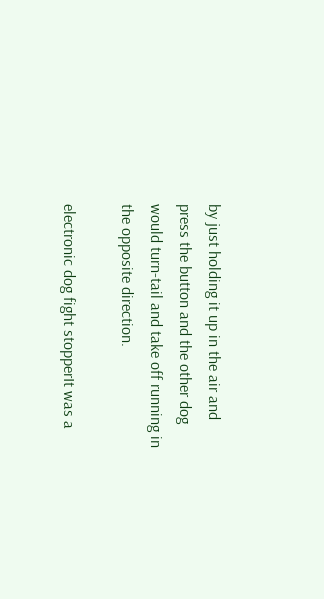by just holding it up in the air and press the button and the other dog would turn-tail and take off running in the opposite direction.

electronic dog fight stopperIt was a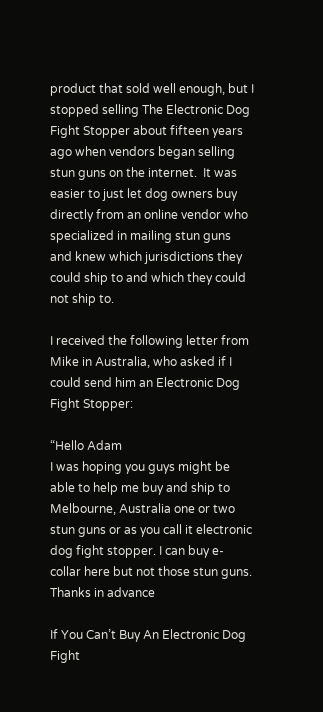product that sold well enough, but I stopped selling The Electronic Dog Fight Stopper about fifteen years ago when vendors began selling stun guns on the internet.  It was easier to just let dog owners buy directly from an online vendor who specialized in mailing stun guns and knew which jurisdictions they could ship to and which they could not ship to.

I received the following letter from Mike in Australia, who asked if I could send him an Electronic Dog Fight Stopper:

“Hello Adam
I was hoping you guys might be able to help me buy and ship to Melbourne, Australia one or two stun guns or as you call it electronic dog fight stopper. I can buy e- collar here but not those stun guns.
Thanks in advance

If You Can’t Buy An Electronic Dog Fight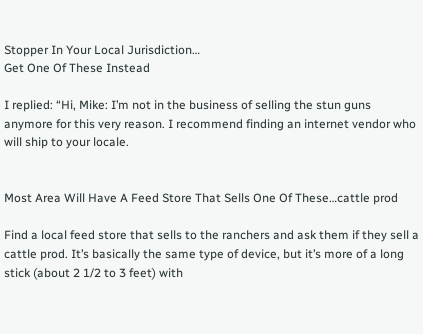Stopper In Your Local Jurisdiction…
Get One Of These Instead

I replied: “Hi, Mike: I’m not in the business of selling the stun guns anymore for this very reason. I recommend finding an internet vendor who will ship to your locale.


Most Area Will Have A Feed Store That Sells One Of These…cattle prod

Find a local feed store that sells to the ranchers and ask them if they sell a cattle prod. It’s basically the same type of device, but it’s more of a long stick (about 2 1/2 to 3 feet) with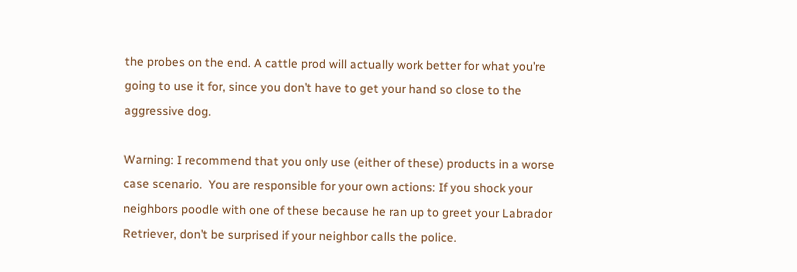the probes on the end. A cattle prod will actually work better for what you’re going to use it for, since you don’t have to get your hand so close to the aggressive dog.

Warning: I recommend that you only use (either of these) products in a worse case scenario.  You are responsible for your own actions: If you shock your neighbors poodle with one of these because he ran up to greet your Labrador Retriever, don’t be surprised if your neighbor calls the police.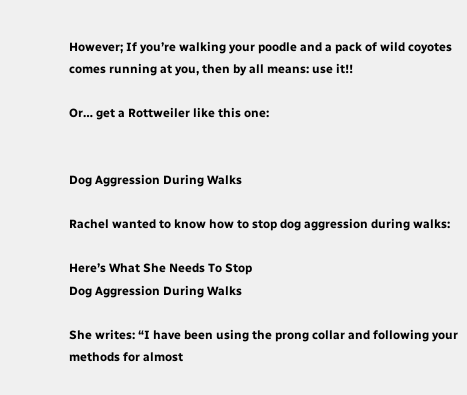However; If you’re walking your poodle and a pack of wild coyotes comes running at you, then by all means: use it!!

Or… get a Rottweiler like this one:


Dog Aggression During Walks

Rachel wanted to know how to stop dog aggression during walks:

Here’s What She Needs To Stop
Dog Aggression During Walks

She writes: “I have been using the prong collar and following your methods for almost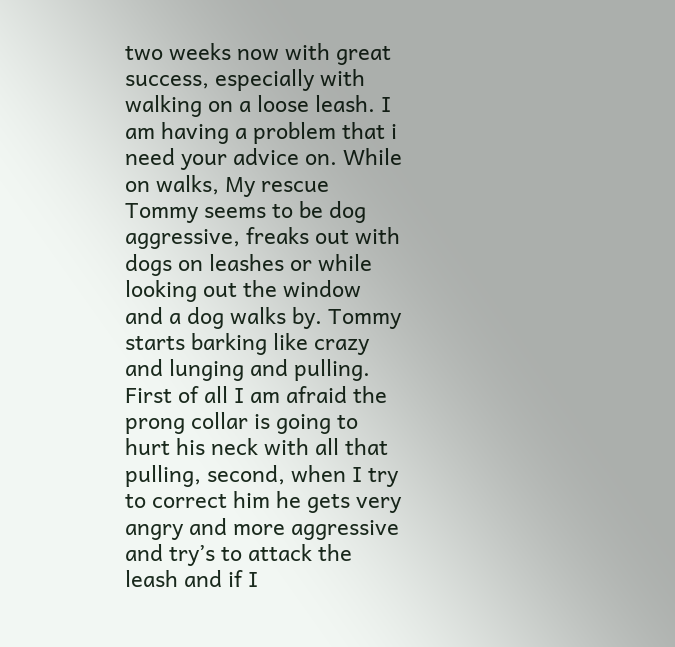two weeks now with great success, especially with walking on a loose leash. I am having a problem that i need your advice on. While on walks, My rescue Tommy seems to be dog aggressive, freaks out with dogs on leashes or while looking out the window and a dog walks by. Tommy starts barking like crazy and lunging and pulling. First of all I am afraid the prong collar is going to hurt his neck with all that pulling, second, when I try to correct him he gets very angry and more aggressive and try’s to attack the leash and if I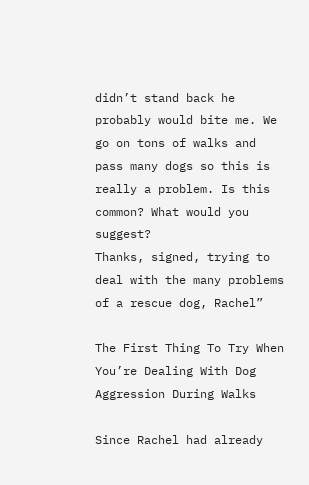didn’t stand back he probably would bite me. We go on tons of walks and pass many dogs so this is really a problem. Is this common? What would you suggest?
Thanks, signed, trying to deal with the many problems of a rescue dog, Rachel”

The First Thing To Try When You’re Dealing With Dog Aggression During Walks

Since Rachel had already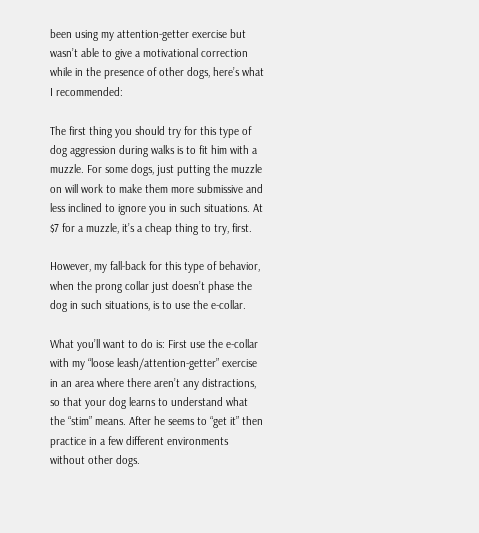been using my attention-getter exercise but wasn’t able to give a motivational correction while in the presence of other dogs, here’s what I recommended:

The first thing you should try for this type of dog aggression during walks is to fit him with a muzzle. For some dogs, just putting the muzzle on will work to make them more submissive and less inclined to ignore you in such situations. At $7 for a muzzle, it’s a cheap thing to try, first.

However, my fall-back for this type of behavior, when the prong collar just doesn’t phase the dog in such situations, is to use the e-collar.

What you’ll want to do is: First use the e-collar with my “loose leash/attention-getter” exercise in an area where there aren’t any distractions, so that your dog learns to understand what the “stim” means. After he seems to “get it” then practice in a few different environments without other dogs.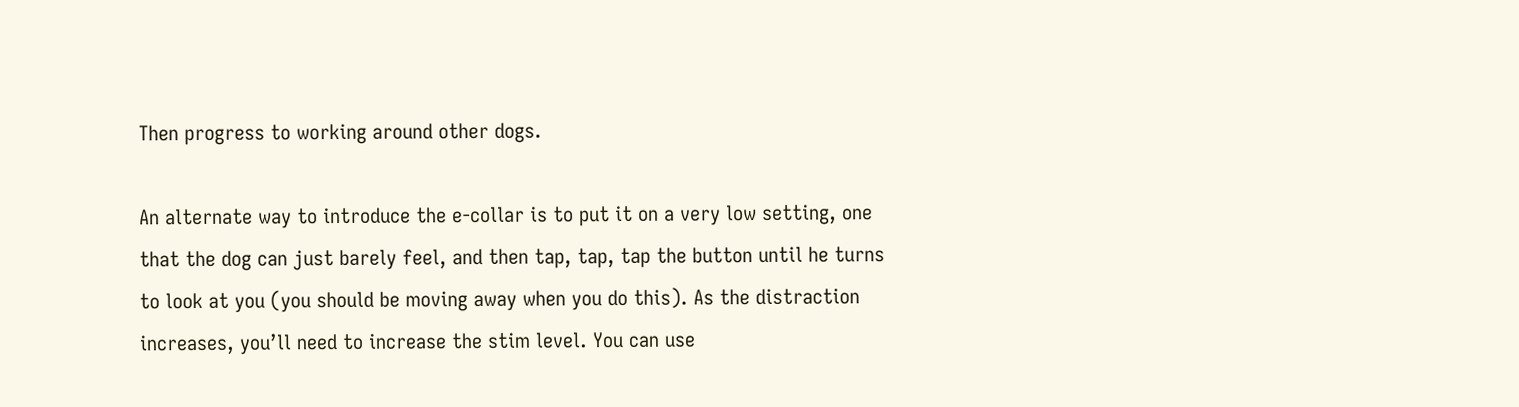Then progress to working around other dogs.

An alternate way to introduce the e-collar is to put it on a very low setting, one that the dog can just barely feel, and then tap, tap, tap the button until he turns to look at you (you should be moving away when you do this). As the distraction increases, you’ll need to increase the stim level. You can use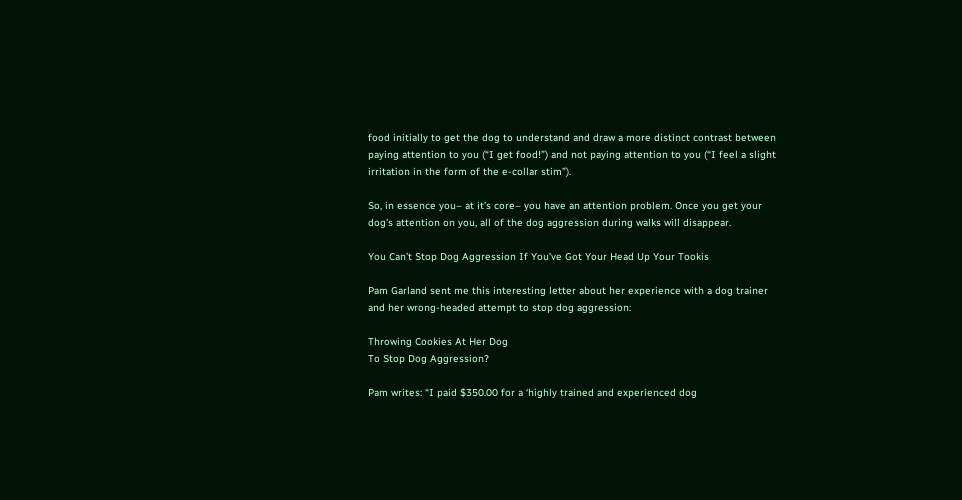food initially to get the dog to understand and draw a more distinct contrast between paying attention to you (“I get food!”) and not paying attention to you (“I feel a slight irritation in the form of the e-collar stim”).

So, in essence you– at it’s core– you have an attention problem. Once you get your dog’s attention on you, all of the dog aggression during walks will disappear.

You Can’t Stop Dog Aggression If You’ve Got Your Head Up Your Tookis

Pam Garland sent me this interesting letter about her experience with a dog trainer and her wrong-headed attempt to stop dog aggression:

Throwing Cookies At Her Dog
To Stop Dog Aggression?

Pam writes: “I paid $350.00 for a ‘highly trained and experienced dog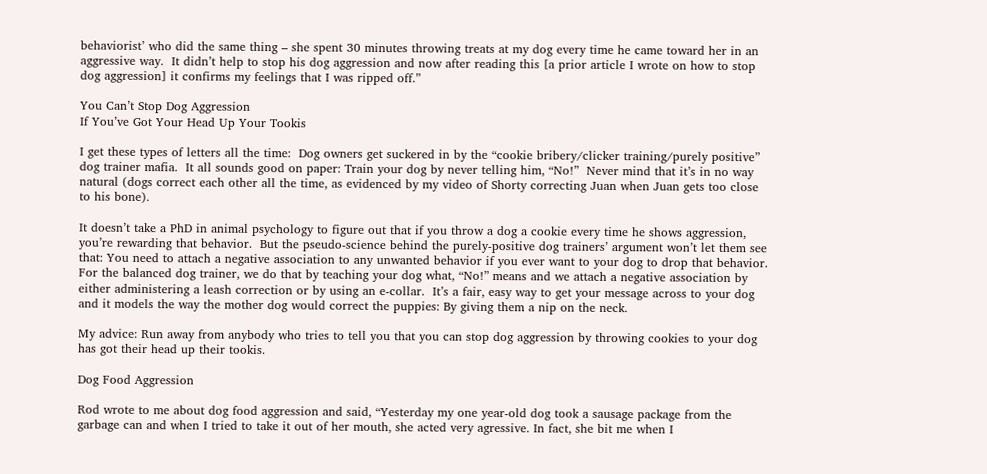behaviorist’ who did the same thing – she spent 30 minutes throwing treats at my dog every time he came toward her in an aggressive way.  It didn’t help to stop his dog aggression and now after reading this [a prior article I wrote on how to stop dog aggression] it confirms my feelings that I was ripped off.”

You Can’t Stop Dog Aggression
If You’ve Got Your Head Up Your Tookis

I get these types of letters all the time:  Dog owners get suckered in by the “cookie bribery/clicker training/purely positive” dog trainer mafia.  It all sounds good on paper: Train your dog by never telling him, “No!”  Never mind that it’s in no way natural (dogs correct each other all the time, as evidenced by my video of Shorty correcting Juan when Juan gets too close to his bone).

It doesn’t take a PhD in animal psychology to figure out that if you throw a dog a cookie every time he shows aggression, you’re rewarding that behavior.  But the pseudo-science behind the purely-positive dog trainers’ argument won’t let them see that: You need to attach a negative association to any unwanted behavior if you ever want to your dog to drop that behavior.  For the balanced dog trainer, we do that by teaching your dog what, “No!” means and we attach a negative association by either administering a leash correction or by using an e-collar.  It’s a fair, easy way to get your message across to your dog and it models the way the mother dog would correct the puppies: By giving them a nip on the neck.

My advice: Run away from anybody who tries to tell you that you can stop dog aggression by throwing cookies to your dog has got their head up their tookis.

Dog Food Aggression

Rod wrote to me about dog food aggression and said, “Yesterday my one year-old dog took a sausage package from the garbage can and when I tried to take it out of her mouth, she acted very agressive. In fact, she bit me when I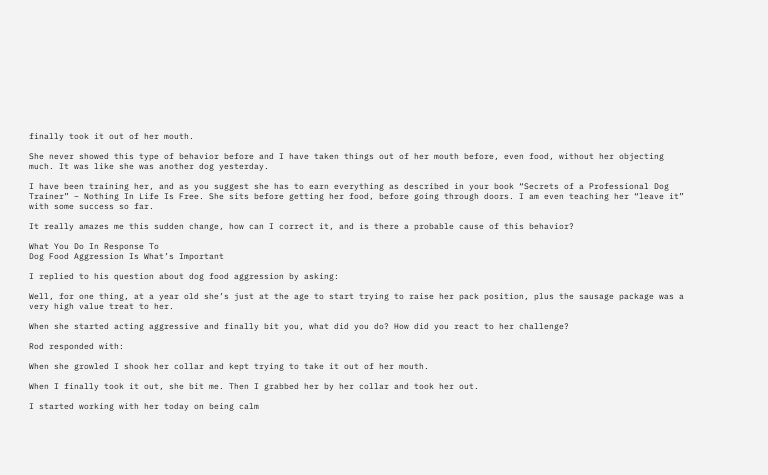finally took it out of her mouth.

She never showed this type of behavior before and I have taken things out of her mouth before, even food, without her objecting much. It was like she was another dog yesterday.

I have been training her, and as you suggest she has to earn everything as described in your book “Secrets of a Professional Dog Trainer” – Nothing In Life Is Free. She sits before getting her food, before going through doors. I am even teaching her “leave it” with some success so far.

It really amazes me this sudden change, how can I correct it, and is there a probable cause of this behavior?

What You Do In Response To
Dog Food Aggression Is What’s Important

I replied to his question about dog food aggression by asking:

Well, for one thing, at a year old she’s just at the age to start trying to raise her pack position, plus the sausage package was a very high value treat to her.

When she started acting aggressive and finally bit you, what did you do? How did you react to her challenge?

Rod responded with:

When she growled I shook her collar and kept trying to take it out of her mouth.

When I finally took it out, she bit me. Then I grabbed her by her collar and took her out.

I started working with her today on being calm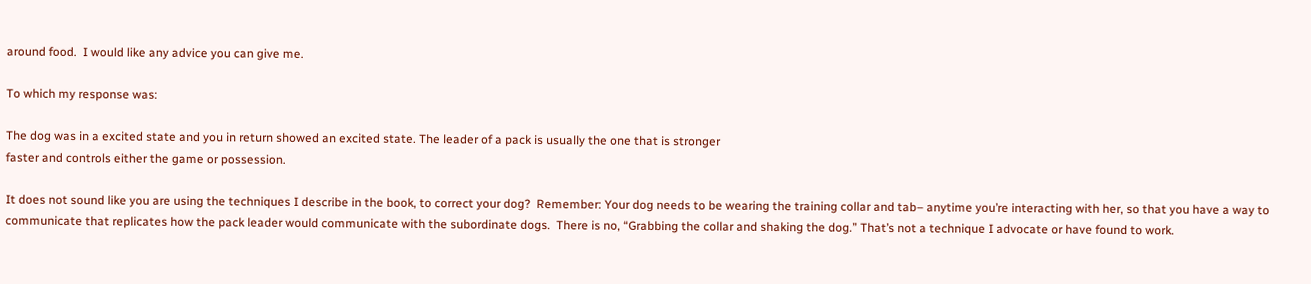around food.  I would like any advice you can give me.

To which my response was:

The dog was in a excited state and you in return showed an excited state. The leader of a pack is usually the one that is stronger
faster and controls either the game or possession.

It does not sound like you are using the techniques I describe in the book, to correct your dog?  Remember: Your dog needs to be wearing the training collar and tab– anytime you’re interacting with her, so that you have a way to communicate that replicates how the pack leader would communicate with the subordinate dogs.  There is no, “Grabbing the collar and shaking the dog.” That’s not a technique I advocate or have found to work.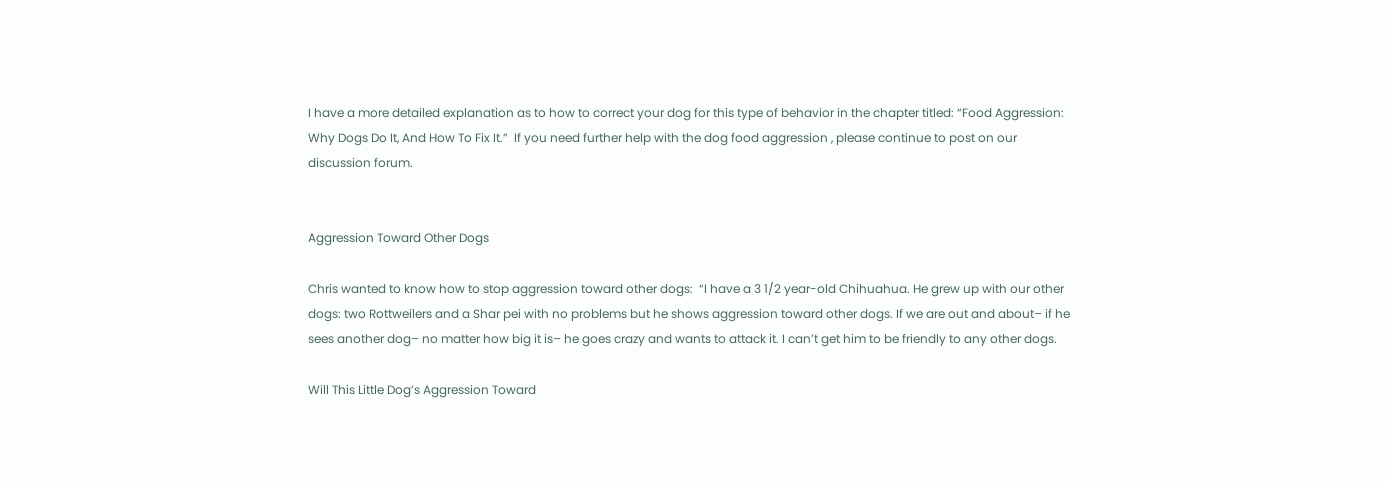I have a more detailed explanation as to how to correct your dog for this type of behavior in the chapter titled: “Food Aggression: Why Dogs Do It, And How To Fix It.”  If you need further help with the dog food aggression , please continue to post on our discussion forum.


Aggression Toward Other Dogs

Chris wanted to know how to stop aggression toward other dogs:  “I have a 3 1/2 year-old Chihuahua. He grew up with our other dogs: two Rottweilers and a Shar pei with no problems but he shows aggression toward other dogs. If we are out and about– if he sees another dog– no matter how big it is– he goes crazy and wants to attack it. I can’t get him to be friendly to any other dogs.

Will This Little Dog’s Aggression Toward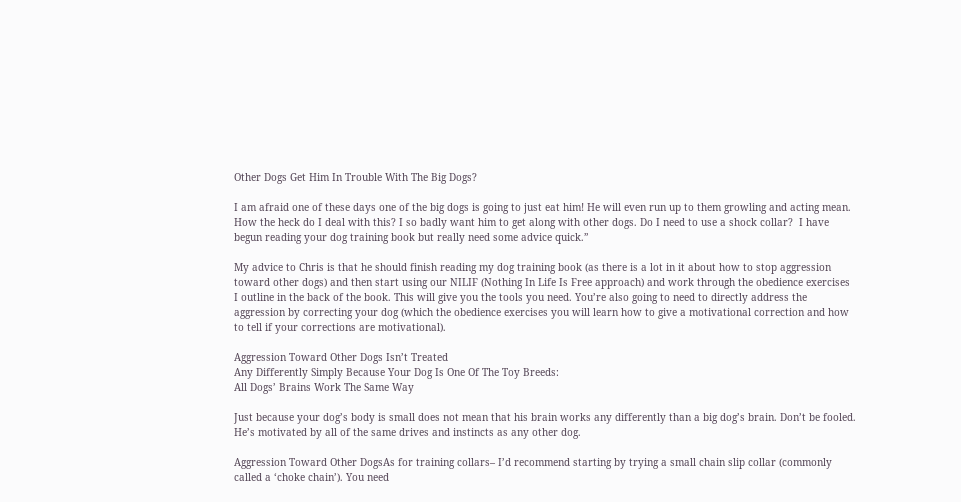Other Dogs Get Him In Trouble With The Big Dogs?

I am afraid one of these days one of the big dogs is going to just eat him! He will even run up to them growling and acting mean. How the heck do I deal with this? I so badly want him to get along with other dogs. Do I need to use a shock collar?  I have begun reading your dog training book but really need some advice quick.”

My advice to Chris is that he should finish reading my dog training book (as there is a lot in it about how to stop aggression toward other dogs) and then start using our NILIF (Nothing In Life Is Free approach) and work through the obedience exercises I outline in the back of the book. This will give you the tools you need. You’re also going to need to directly address the aggression by correcting your dog (which the obedience exercises you will learn how to give a motivational correction and how to tell if your corrections are motivational).

Aggression Toward Other Dogs Isn’t Treated
Any Differently Simply Because Your Dog Is One Of The Toy Breeds:
All Dogs’ Brains Work The Same Way

Just because your dog’s body is small does not mean that his brain works any differently than a big dog’s brain. Don’t be fooled. He’s motivated by all of the same drives and instincts as any other dog.

Aggression Toward Other DogsAs for training collars– I’d recommend starting by trying a small chain slip collar (commonly called a ‘choke chain’). You need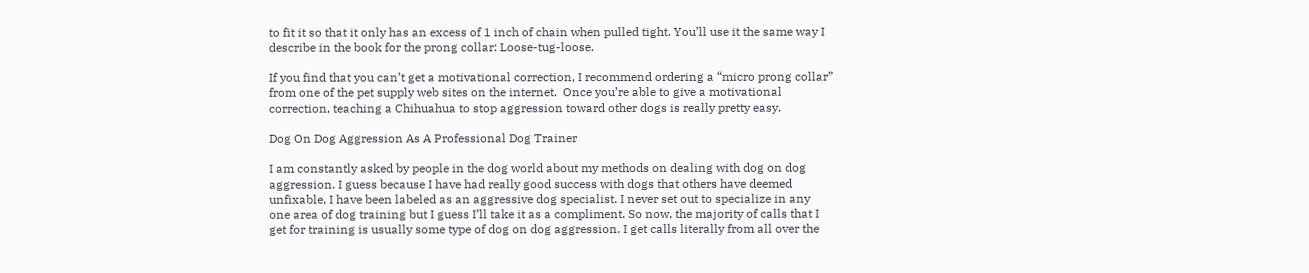to fit it so that it only has an excess of 1 inch of chain when pulled tight. You’ll use it the same way I describe in the book for the prong collar: Loose-tug-loose.

If you find that you can’t get a motivational correction, I recommend ordering a “micro prong collar” from one of the pet supply web sites on the internet.  Once you’re able to give a motivational correction, teaching a Chihuahua to stop aggression toward other dogs is really pretty easy.

Dog On Dog Aggression As A Professional Dog Trainer

I am constantly asked by people in the dog world about my methods on dealing with dog on dog aggression. I guess because I have had really good success with dogs that others have deemed unfixable, I have been labeled as an aggressive dog specialist. I never set out to specialize in any one area of dog training but I guess I’ll take it as a compliment. So now, the majority of calls that I get for training is usually some type of dog on dog aggression. I get calls literally from all over the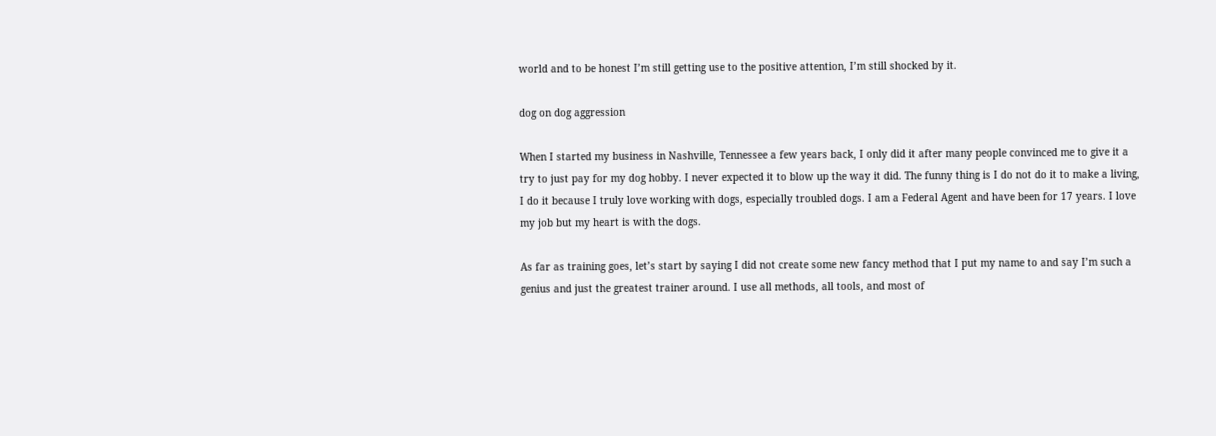world and to be honest I’m still getting use to the positive attention, I’m still shocked by it.

dog on dog aggression

When I started my business in Nashville, Tennessee a few years back, I only did it after many people convinced me to give it a try to just pay for my dog hobby. I never expected it to blow up the way it did. The funny thing is I do not do it to make a living, I do it because I truly love working with dogs, especially troubled dogs. I am a Federal Agent and have been for 17 years. I love my job but my heart is with the dogs.

As far as training goes, let’s start by saying I did not create some new fancy method that I put my name to and say I’m such a genius and just the greatest trainer around. I use all methods, all tools, and most of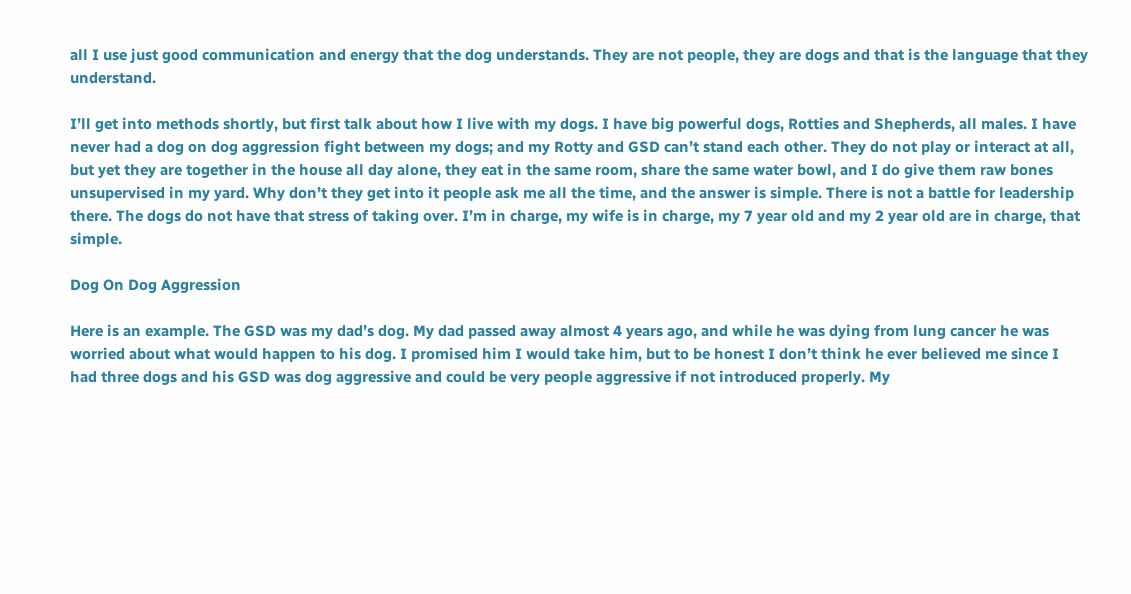all I use just good communication and energy that the dog understands. They are not people, they are dogs and that is the language that they understand.

I’ll get into methods shortly, but first talk about how I live with my dogs. I have big powerful dogs, Rotties and Shepherds, all males. I have never had a dog on dog aggression fight between my dogs; and my Rotty and GSD can’t stand each other. They do not play or interact at all, but yet they are together in the house all day alone, they eat in the same room, share the same water bowl, and I do give them raw bones unsupervised in my yard. Why don’t they get into it people ask me all the time, and the answer is simple. There is not a battle for leadership there. The dogs do not have that stress of taking over. I’m in charge, my wife is in charge, my 7 year old and my 2 year old are in charge, that simple.

Dog On Dog Aggression

Here is an example. The GSD was my dad’s dog. My dad passed away almost 4 years ago, and while he was dying from lung cancer he was worried about what would happen to his dog. I promised him I would take him, but to be honest I don’t think he ever believed me since I had three dogs and his GSD was dog aggressive and could be very people aggressive if not introduced properly. My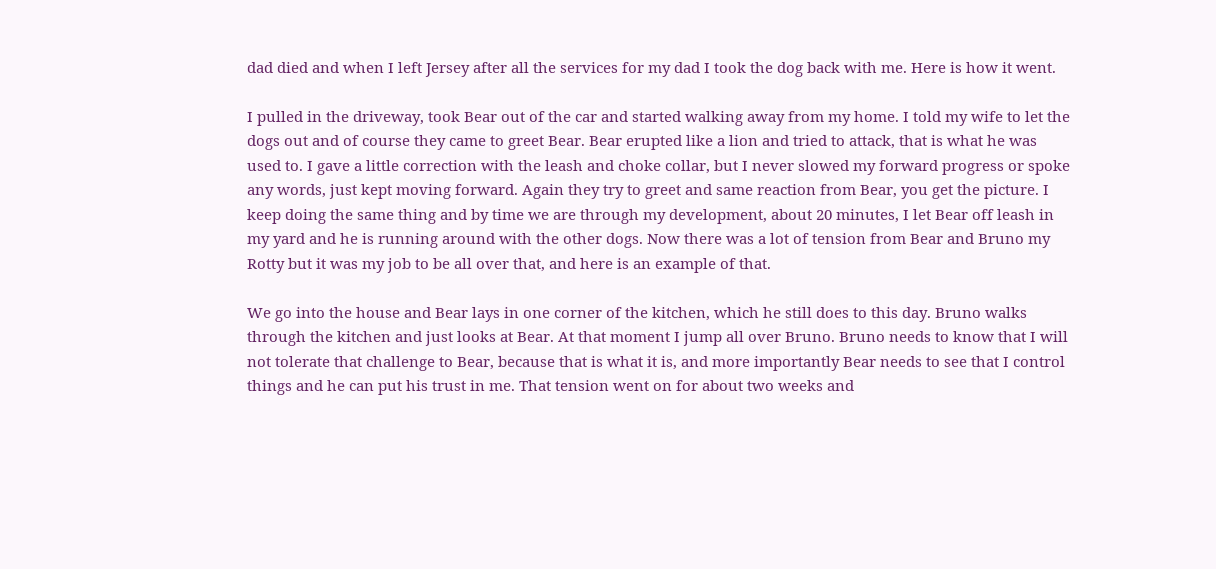dad died and when I left Jersey after all the services for my dad I took the dog back with me. Here is how it went.

I pulled in the driveway, took Bear out of the car and started walking away from my home. I told my wife to let the dogs out and of course they came to greet Bear. Bear erupted like a lion and tried to attack, that is what he was used to. I gave a little correction with the leash and choke collar, but I never slowed my forward progress or spoke any words, just kept moving forward. Again they try to greet and same reaction from Bear, you get the picture. I keep doing the same thing and by time we are through my development, about 20 minutes, I let Bear off leash in my yard and he is running around with the other dogs. Now there was a lot of tension from Bear and Bruno my Rotty but it was my job to be all over that, and here is an example of that.

We go into the house and Bear lays in one corner of the kitchen, which he still does to this day. Bruno walks through the kitchen and just looks at Bear. At that moment I jump all over Bruno. Bruno needs to know that I will not tolerate that challenge to Bear, because that is what it is, and more importantly Bear needs to see that I control things and he can put his trust in me. That tension went on for about two weeks and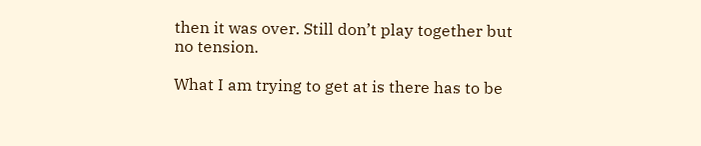then it was over. Still don’t play together but no tension.

What I am trying to get at is there has to be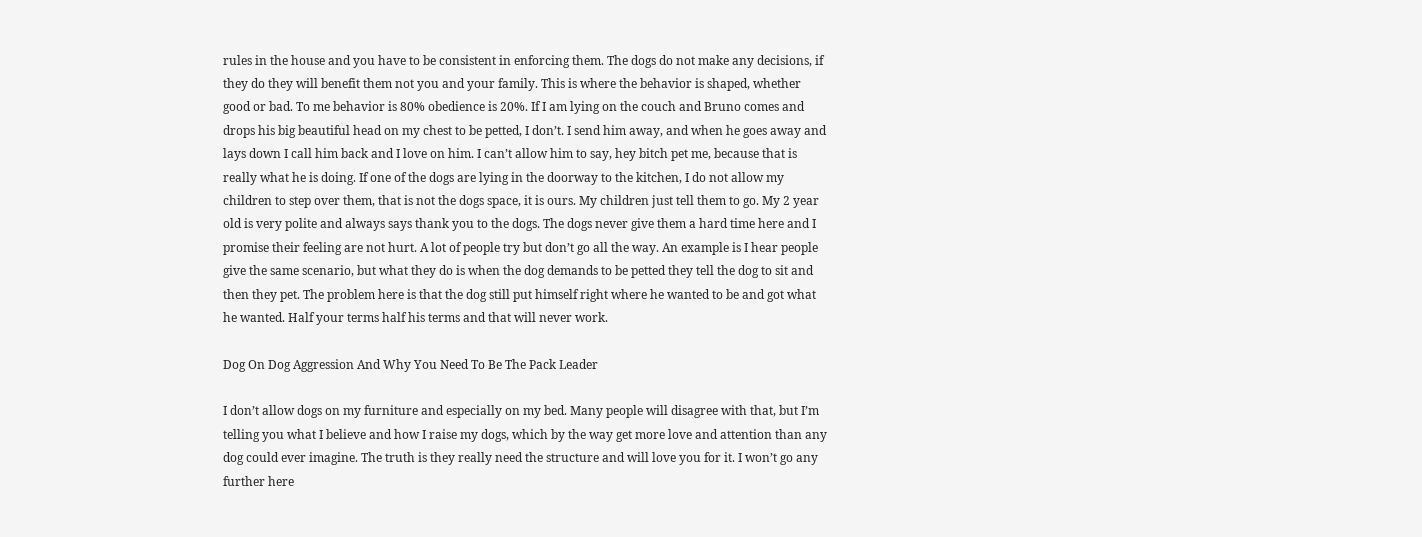rules in the house and you have to be consistent in enforcing them. The dogs do not make any decisions, if they do they will benefit them not you and your family. This is where the behavior is shaped, whether good or bad. To me behavior is 80% obedience is 20%. If I am lying on the couch and Bruno comes and drops his big beautiful head on my chest to be petted, I don’t. I send him away, and when he goes away and lays down I call him back and I love on him. I can’t allow him to say, hey bitch pet me, because that is really what he is doing. If one of the dogs are lying in the doorway to the kitchen, I do not allow my children to step over them, that is not the dogs space, it is ours. My children just tell them to go. My 2 year old is very polite and always says thank you to the dogs. The dogs never give them a hard time here and I promise their feeling are not hurt. A lot of people try but don’t go all the way. An example is I hear people give the same scenario, but what they do is when the dog demands to be petted they tell the dog to sit and then they pet. The problem here is that the dog still put himself right where he wanted to be and got what he wanted. Half your terms half his terms and that will never work.

Dog On Dog Aggression And Why You Need To Be The Pack Leader

I don’t allow dogs on my furniture and especially on my bed. Many people will disagree with that, but I’m telling you what I believe and how I raise my dogs, which by the way get more love and attention than any dog could ever imagine. The truth is they really need the structure and will love you for it. I won’t go any further here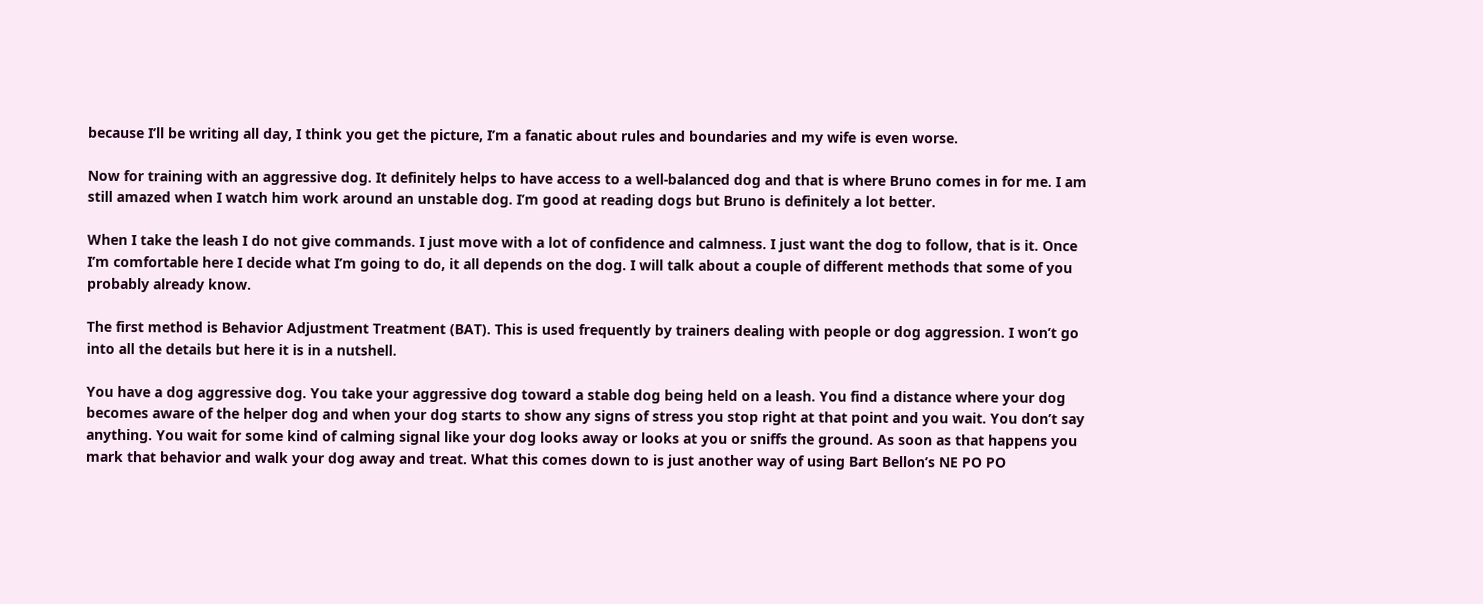because I’ll be writing all day, I think you get the picture, I’m a fanatic about rules and boundaries and my wife is even worse.

Now for training with an aggressive dog. It definitely helps to have access to a well-balanced dog and that is where Bruno comes in for me. I am still amazed when I watch him work around an unstable dog. I’m good at reading dogs but Bruno is definitely a lot better.

When I take the leash I do not give commands. I just move with a lot of confidence and calmness. I just want the dog to follow, that is it. Once I’m comfortable here I decide what I’m going to do, it all depends on the dog. I will talk about a couple of different methods that some of you probably already know.

The first method is Behavior Adjustment Treatment (BAT). This is used frequently by trainers dealing with people or dog aggression. I won’t go into all the details but here it is in a nutshell.

You have a dog aggressive dog. You take your aggressive dog toward a stable dog being held on a leash. You find a distance where your dog becomes aware of the helper dog and when your dog starts to show any signs of stress you stop right at that point and you wait. You don’t say anything. You wait for some kind of calming signal like your dog looks away or looks at you or sniffs the ground. As soon as that happens you mark that behavior and walk your dog away and treat. What this comes down to is just another way of using Bart Bellon’s NE PO PO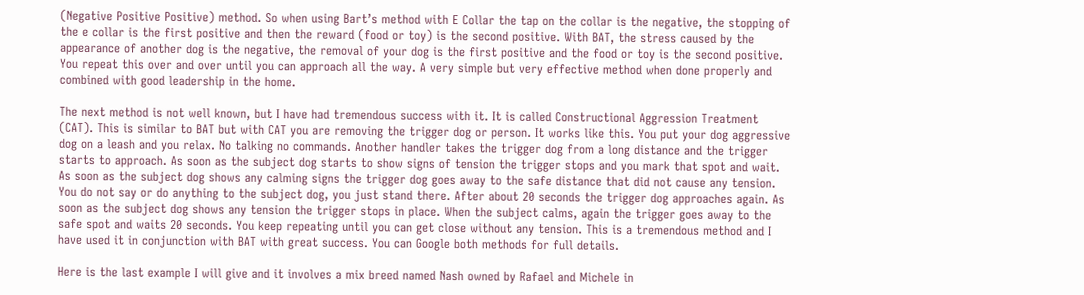(Negative Positive Positive) method. So when using Bart’s method with E Collar the tap on the collar is the negative, the stopping of the e collar is the first positive and then the reward (food or toy) is the second positive. With BAT, the stress caused by the appearance of another dog is the negative, the removal of your dog is the first positive and the food or toy is the second positive. You repeat this over and over until you can approach all the way. A very simple but very effective method when done properly and combined with good leadership in the home.

The next method is not well known, but I have had tremendous success with it. It is called Constructional Aggression Treatment (CAT). This is similar to BAT but with CAT you are removing the trigger dog or person. It works like this. You put your dog aggressive dog on a leash and you relax. No talking no commands. Another handler takes the trigger dog from a long distance and the trigger starts to approach. As soon as the subject dog starts to show signs of tension the trigger stops and you mark that spot and wait. As soon as the subject dog shows any calming signs the trigger dog goes away to the safe distance that did not cause any tension. You do not say or do anything to the subject dog, you just stand there. After about 20 seconds the trigger dog approaches again. As soon as the subject dog shows any tension the trigger stops in place. When the subject calms, again the trigger goes away to the safe spot and waits 20 seconds. You keep repeating until you can get close without any tension. This is a tremendous method and I have used it in conjunction with BAT with great success. You can Google both methods for full details.

Here is the last example I will give and it involves a mix breed named Nash owned by Rafael and Michele in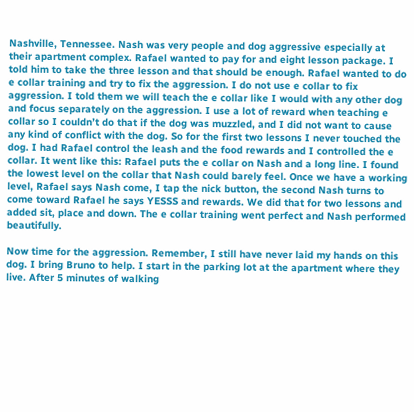Nashville, Tennessee. Nash was very people and dog aggressive especially at their apartment complex. Rafael wanted to pay for and eight lesson package. I told him to take the three lesson and that should be enough. Rafael wanted to do e collar training and try to fix the aggression. I do not use e collar to fix aggression. I told them we will teach the e collar like I would with any other dog and focus separately on the aggression. I use a lot of reward when teaching e collar so I couldn’t do that if the dog was muzzled, and I did not want to cause any kind of conflict with the dog. So for the first two lessons I never touched the dog. I had Rafael control the leash and the food rewards and I controlled the e collar. It went like this: Rafael puts the e collar on Nash and a long line. I found the lowest level on the collar that Nash could barely feel. Once we have a working level, Rafael says Nash come, I tap the nick button, the second Nash turns to come toward Rafael he says YESSS and rewards. We did that for two lessons and added sit, place and down. The e collar training went perfect and Nash performed beautifully.

Now time for the aggression. Remember, I still have never laid my hands on this dog. I bring Bruno to help. I start in the parking lot at the apartment where they live. After 5 minutes of walking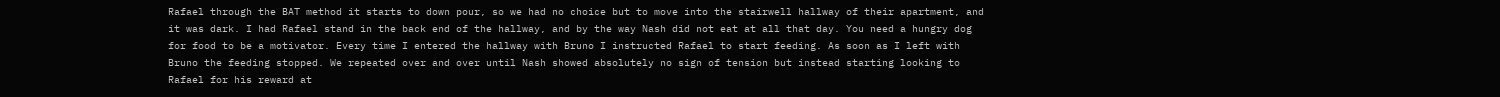Rafael through the BAT method it starts to down pour, so we had no choice but to move into the stairwell hallway of their apartment, and it was dark. I had Rafael stand in the back end of the hallway, and by the way Nash did not eat at all that day. You need a hungry dog for food to be a motivator. Every time I entered the hallway with Bruno I instructed Rafael to start feeding. As soon as I left with Bruno the feeding stopped. We repeated over and over until Nash showed absolutely no sign of tension but instead starting looking to Rafael for his reward at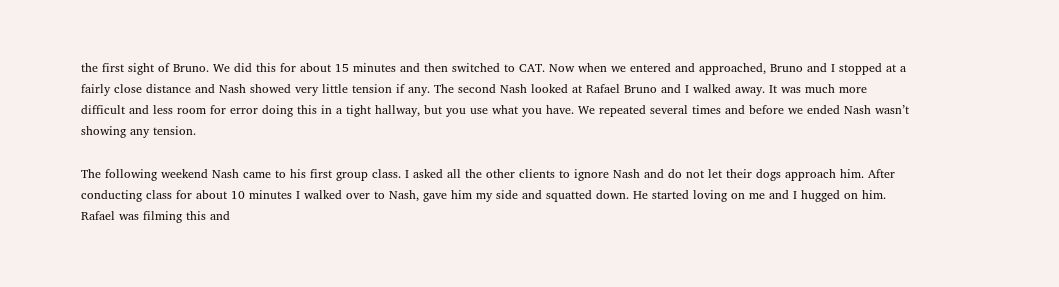the first sight of Bruno. We did this for about 15 minutes and then switched to CAT. Now when we entered and approached, Bruno and I stopped at a fairly close distance and Nash showed very little tension if any. The second Nash looked at Rafael Bruno and I walked away. It was much more difficult and less room for error doing this in a tight hallway, but you use what you have. We repeated several times and before we ended Nash wasn’t showing any tension.

The following weekend Nash came to his first group class. I asked all the other clients to ignore Nash and do not let their dogs approach him. After conducting class for about 10 minutes I walked over to Nash, gave him my side and squatted down. He started loving on me and I hugged on him. Rafael was filming this and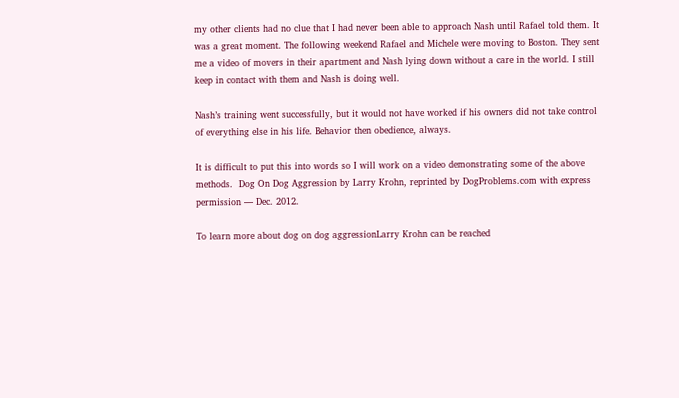my other clients had no clue that I had never been able to approach Nash until Rafael told them. It was a great moment. The following weekend Rafael and Michele were moving to Boston. They sent me a video of movers in their apartment and Nash lying down without a care in the world. I still keep in contact with them and Nash is doing well.

Nash’s training went successfully, but it would not have worked if his owners did not take control of everything else in his life. Behavior then obedience, always.

It is difficult to put this into words so I will work on a video demonstrating some of the above methods.  Dog On Dog Aggression by Larry Krohn, reprinted by DogProblems.com with express permission — Dec. 2012.

To learn more about dog on dog aggressionLarry Krohn can be reached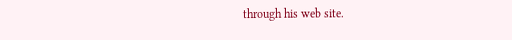through his web site.